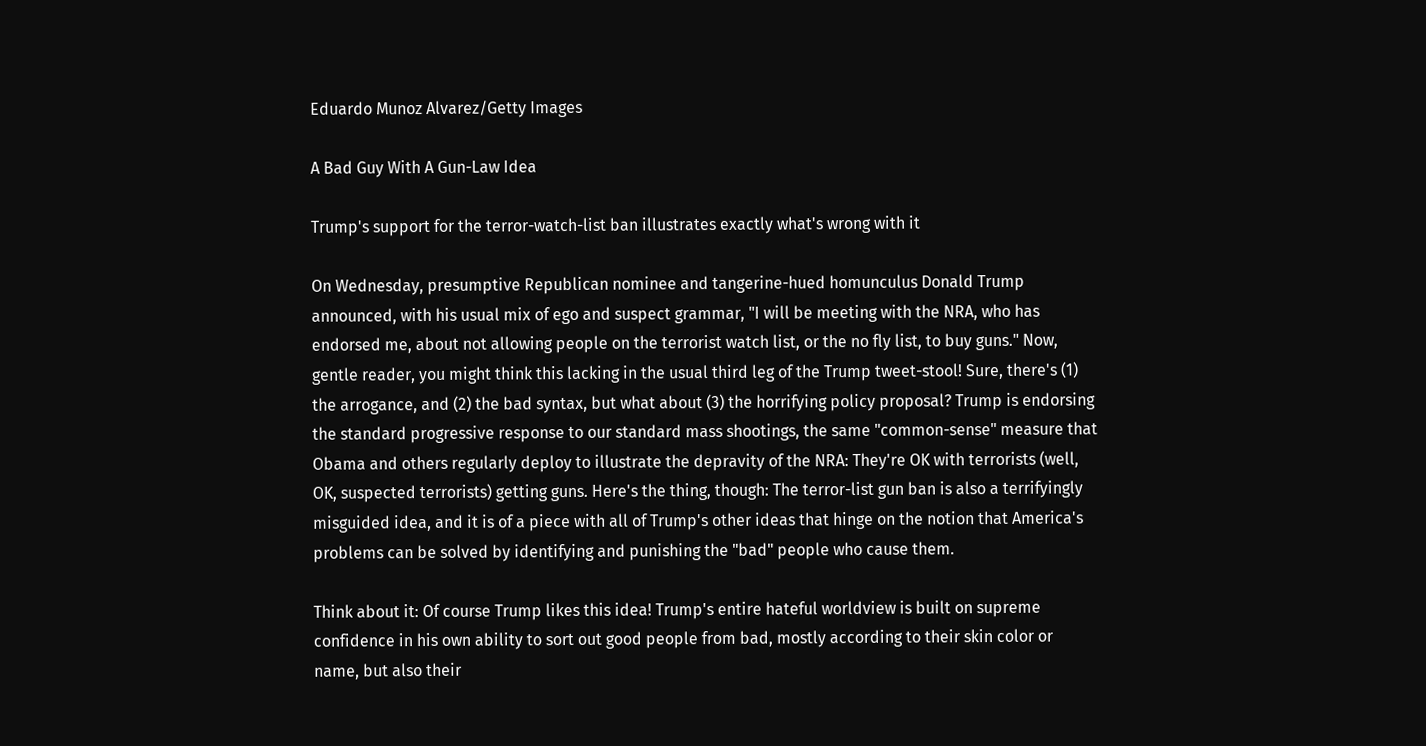Eduardo Munoz Alvarez/Getty Images

A Bad Guy With A Gun-Law Idea

Trump's support for the terror-watch-list ban illustrates exactly what's wrong with it

On Wednesday, presumptive Republican nominee and tangerine-hued homunculus Donald Trump announced, with his usual mix of ego and suspect grammar, "I will be meeting with the NRA, who has endorsed me, about not allowing people on the terrorist watch list, or the no fly list, to buy guns." Now, gentle reader, you might think this lacking in the usual third leg of the Trump tweet-stool! Sure, there's (1) the arrogance, and (2) the bad syntax, but what about (3) the horrifying policy proposal? Trump is endorsing the standard progressive response to our standard mass shootings, the same "common-sense" measure that Obama and others regularly deploy to illustrate the depravity of the NRA: They're OK with terrorists (well, OK, suspected terrorists) getting guns. Here's the thing, though: The terror-list gun ban is also a terrifyingly misguided idea, and it is of a piece with all of Trump's other ideas that hinge on the notion that America's problems can be solved by identifying and punishing the "bad" people who cause them.

Think about it: Of course Trump likes this idea! Trump's entire hateful worldview is built on supreme confidence in his own ability to sort out good people from bad, mostly according to their skin color or name, but also their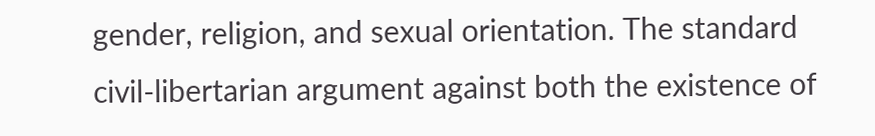gender, religion, and sexual orientation. The standard civil-libertarian argument against both the existence of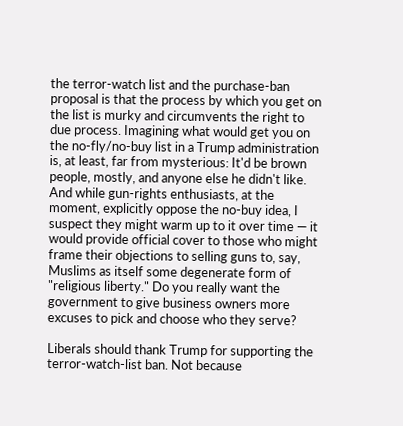the terror-watch list and the purchase-ban proposal is that the process by which you get on the list is murky and circumvents the right to due process. Imagining what would get you on the no-fly/no-buy list in a Trump administration is, at least, far from mysterious: It'd be brown people, mostly, and anyone else he didn't like. And while gun-rights enthusiasts, at the moment, explicitly oppose the no-buy idea, I suspect they might warm up to it over time — it would provide official cover to those who might frame their objections to selling guns to, say, Muslims as itself some degenerate form of "religious liberty." Do you really want the government to give business owners more excuses to pick and choose who they serve?

Liberals should thank Trump for supporting the terror-watch-list ban. Not because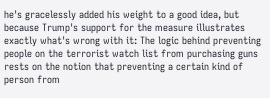he's gracelessly added his weight to a good idea, but because Trump's support for the measure illustrates exactly what's wrong with it: The logic behind preventing people on the terrorist watch list from purchasing guns rests on the notion that preventing a certain kind of person from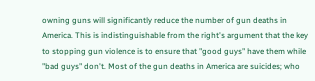owning guns will significantly reduce the number of gun deaths in America. This is indistinguishable from the right's argument that the key to stopping gun violence is to ensure that "good guys" have them while "bad guys" don't. Most of the gun deaths in America are suicides; who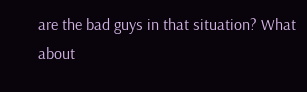are the bad guys in that situation? What about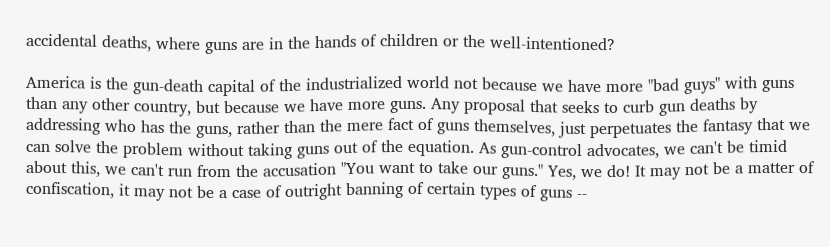accidental deaths, where guns are in the hands of children or the well-intentioned?

America is the gun-death capital of the industrialized world not because we have more "bad guys" with guns than any other country, but because we have more guns. Any proposal that seeks to curb gun deaths by addressing who has the guns, rather than the mere fact of guns themselves, just perpetuates the fantasy that we can solve the problem without taking guns out of the equation. As gun-control advocates, we can't be timid about this, we can't run from the accusation "You want to take our guns." Yes, we do! It may not be a matter of confiscation, it may not be a case of outright banning of certain types of guns --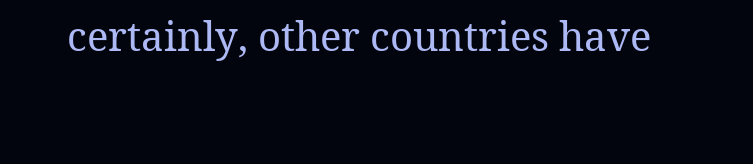certainly, other countries have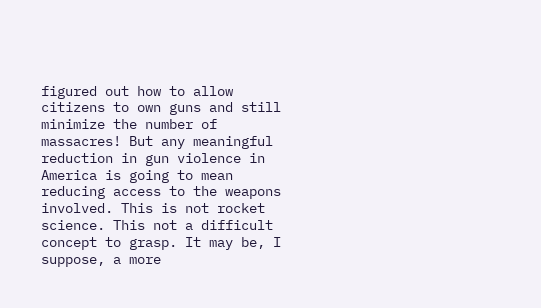figured out how to allow citizens to own guns and still minimize the number of massacres! But any meaningful reduction in gun violence in America is going to mean reducing access to the weapons involved. This is not rocket science. This not a difficult concept to grasp. It may be, I suppose, a more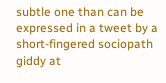subtle one than can be expressed in a tweet by a short-fingered sociopath giddy at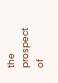the prospect of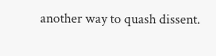another way to quash dissent.